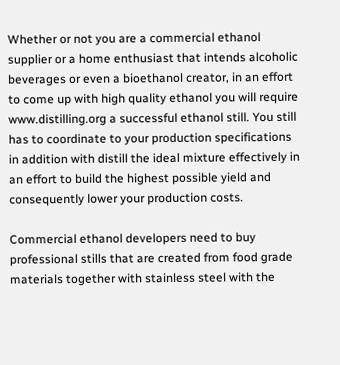Whether or not you are a commercial ethanol supplier or a home enthusiast that intends alcoholic beverages or even a bioethanol creator, in an effort to come up with high quality ethanol you will require www.distilling.org a successful ethanol still. You still has to coordinate to your production specifications in addition with distill the ideal mixture effectively in an effort to build the highest possible yield and consequently lower your production costs.

Commercial ethanol developers need to buy professional stills that are created from food grade materials together with stainless steel with the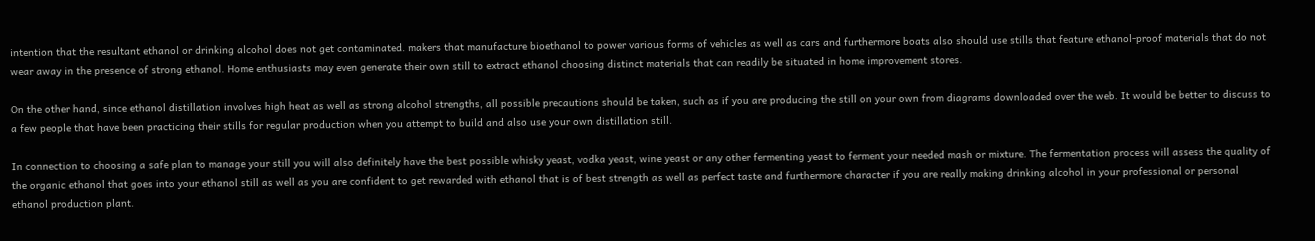intention that the resultant ethanol or drinking alcohol does not get contaminated. makers that manufacture bioethanol to power various forms of vehicles as well as cars and furthermore boats also should use stills that feature ethanol-proof materials that do not wear away in the presence of strong ethanol. Home enthusiasts may even generate their own still to extract ethanol choosing distinct materials that can readily be situated in home improvement stores.

On the other hand, since ethanol distillation involves high heat as well as strong alcohol strengths, all possible precautions should be taken, such as if you are producing the still on your own from diagrams downloaded over the web. It would be better to discuss to a few people that have been practicing their stills for regular production when you attempt to build and also use your own distillation still.

In connection to choosing a safe plan to manage your still you will also definitely have the best possible whisky yeast, vodka yeast, wine yeast or any other fermenting yeast to ferment your needed mash or mixture. The fermentation process will assess the quality of the organic ethanol that goes into your ethanol still as well as you are confident to get rewarded with ethanol that is of best strength as well as perfect taste and furthermore character if you are really making drinking alcohol in your professional or personal ethanol production plant.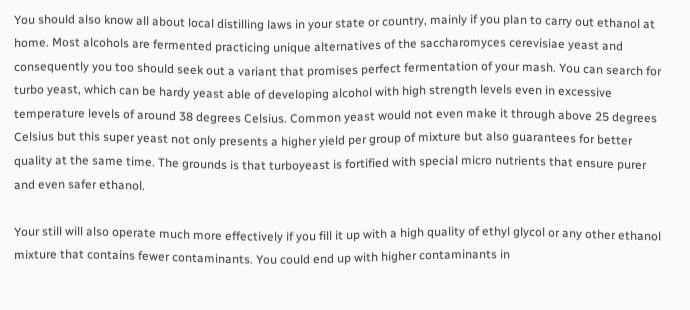You should also know all about local distilling laws in your state or country, mainly if you plan to carry out ethanol at home. Most alcohols are fermented practicing unique alternatives of the saccharomyces cerevisiae yeast and consequently you too should seek out a variant that promises perfect fermentation of your mash. You can search for turbo yeast, which can be hardy yeast able of developing alcohol with high strength levels even in excessive temperature levels of around 38 degrees Celsius. Common yeast would not even make it through above 25 degrees Celsius but this super yeast not only presents a higher yield per group of mixture but also guarantees for better quality at the same time. The grounds is that turboyeast is fortified with special micro nutrients that ensure purer and even safer ethanol.

Your still will also operate much more effectively if you fill it up with a high quality of ethyl glycol or any other ethanol mixture that contains fewer contaminants. You could end up with higher contaminants in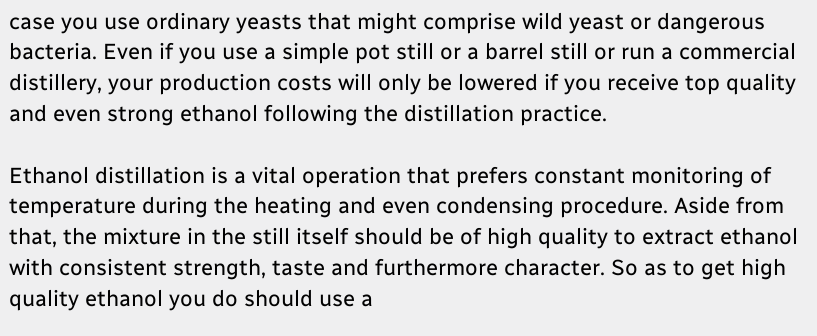case you use ordinary yeasts that might comprise wild yeast or dangerous bacteria. Even if you use a simple pot still or a barrel still or run a commercial distillery, your production costs will only be lowered if you receive top quality and even strong ethanol following the distillation practice.

Ethanol distillation is a vital operation that prefers constant monitoring of temperature during the heating and even condensing procedure. Aside from that, the mixture in the still itself should be of high quality to extract ethanol with consistent strength, taste and furthermore character. So as to get high quality ethanol you do should use a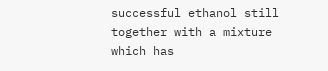successful ethanol still together with a mixture which has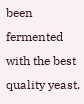been fermented with the best quality yeast.